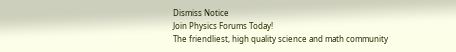Dismiss Notice
Join Physics Forums Today!
The friendliest, high quality science and math community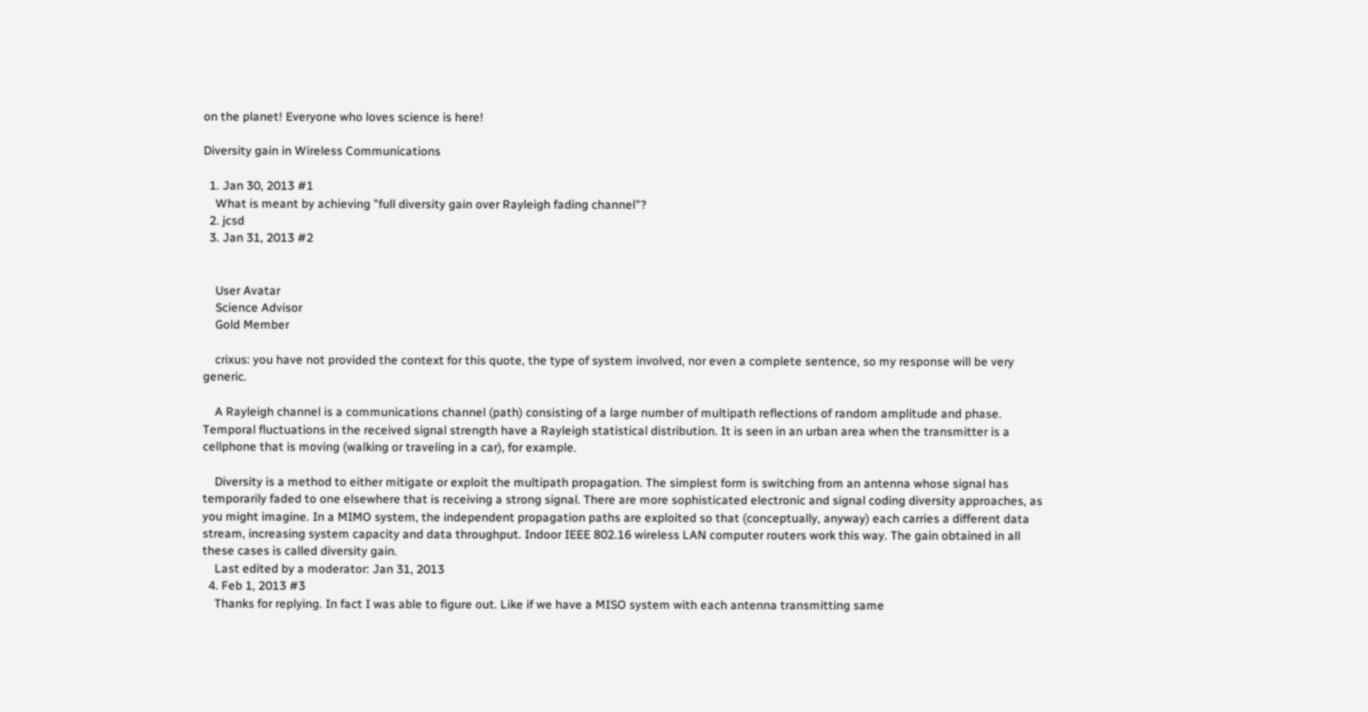on the planet! Everyone who loves science is here!

Diversity gain in Wireless Communications

  1. Jan 30, 2013 #1
    What is meant by achieving "full diversity gain over Rayleigh fading channel"?
  2. jcsd
  3. Jan 31, 2013 #2


    User Avatar
    Science Advisor
    Gold Member

    crixus: you have not provided the context for this quote, the type of system involved, nor even a complete sentence, so my response will be very generic.

    A Rayleigh channel is a communications channel (path) consisting of a large number of multipath reflections of random amplitude and phase. Temporal fluctuations in the received signal strength have a Rayleigh statistical distribution. It is seen in an urban area when the transmitter is a cellphone that is moving (walking or traveling in a car), for example.

    Diversity is a method to either mitigate or exploit the multipath propagation. The simplest form is switching from an antenna whose signal has temporarily faded to one elsewhere that is receiving a strong signal. There are more sophisticated electronic and signal coding diversity approaches, as you might imagine. In a MIMO system, the independent propagation paths are exploited so that (conceptually, anyway) each carries a different data stream, increasing system capacity and data throughput. Indoor IEEE 802.16 wireless LAN computer routers work this way. The gain obtained in all these cases is called diversity gain.
    Last edited by a moderator: Jan 31, 2013
  4. Feb 1, 2013 #3
    Thanks for replying. In fact I was able to figure out. Like if we have a MISO system with each antenna transmitting same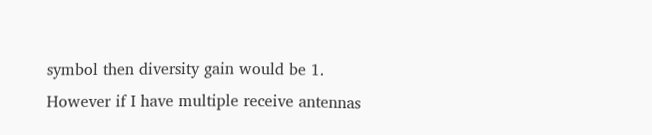symbol then diversity gain would be 1. However if I have multiple receive antennas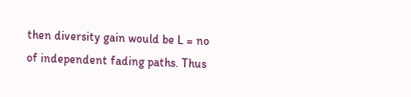then diversity gain would be L = no of independent fading paths. Thus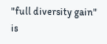"full diversity gain" is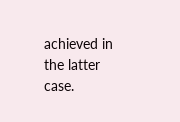achieved in the latter case.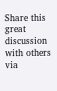Share this great discussion with others via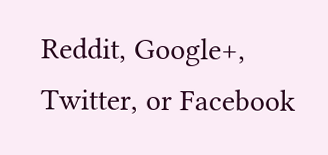Reddit, Google+, Twitter, or Facebook